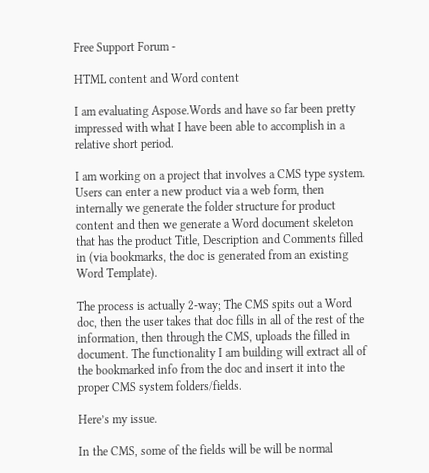Free Support Forum -

HTML content and Word content

I am evaluating Aspose.Words and have so far been pretty impressed with what I have been able to accomplish in a relative short period.

I am working on a project that involves a CMS type system. Users can enter a new product via a web form, then internally we generate the folder structure for product content and then we generate a Word document skeleton that has the product Title, Description and Comments filled in (via bookmarks, the doc is generated from an existing Word Template).

The process is actually 2-way; The CMS spits out a Word doc, then the user takes that doc fills in all of the rest of the information, then through the CMS, uploads the filled in document. The functionality I am building will extract all of the bookmarked info from the doc and insert it into the proper CMS system folders/fields.

Here’s my issue.

In the CMS, some of the fields will be will be normal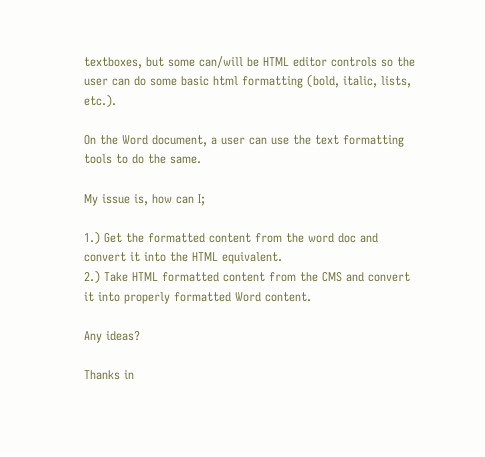textboxes, but some can/will be HTML editor controls so the user can do some basic html formatting (bold, italic, lists, etc.).

On the Word document, a user can use the text formatting tools to do the same.

My issue is, how can I;

1.) Get the formatted content from the word doc and convert it into the HTML equivalent.
2.) Take HTML formatted content from the CMS and convert it into properly formatted Word content.

Any ideas?

Thanks in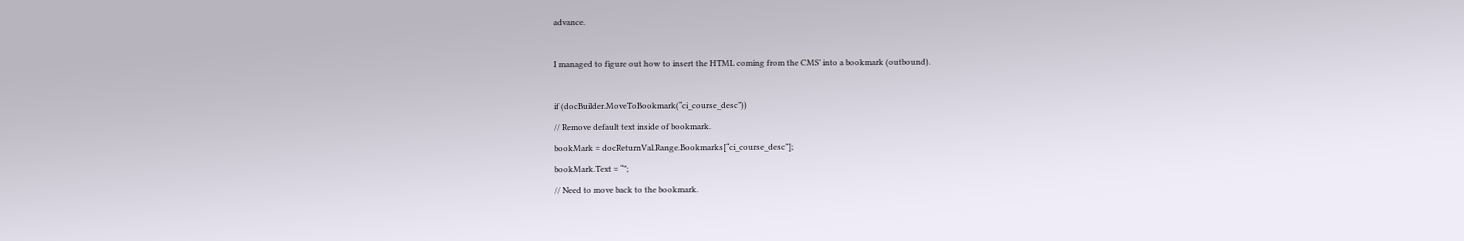advance.

I managed to figure out how to insert the HTML coming from the CMS’ into a bookmark (outbound).

if (docBuilder.MoveToBookmark(“ci_course_desc”))
// Remove default text inside of bookmark.
bookMark = docReturnVal.Range.Bookmarks[“ci_course_desc”];
bookMark.Text = “”;
// Need to move back to the bookmark.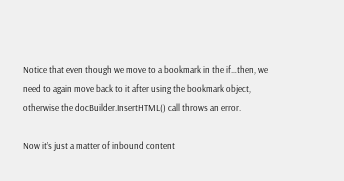Notice that even though we move to a bookmark in the if…then, we need to again move back to it after using the bookmark object, otherwise the docBuilder.InsertHTML() call throws an error.

Now it’s just a matter of inbound content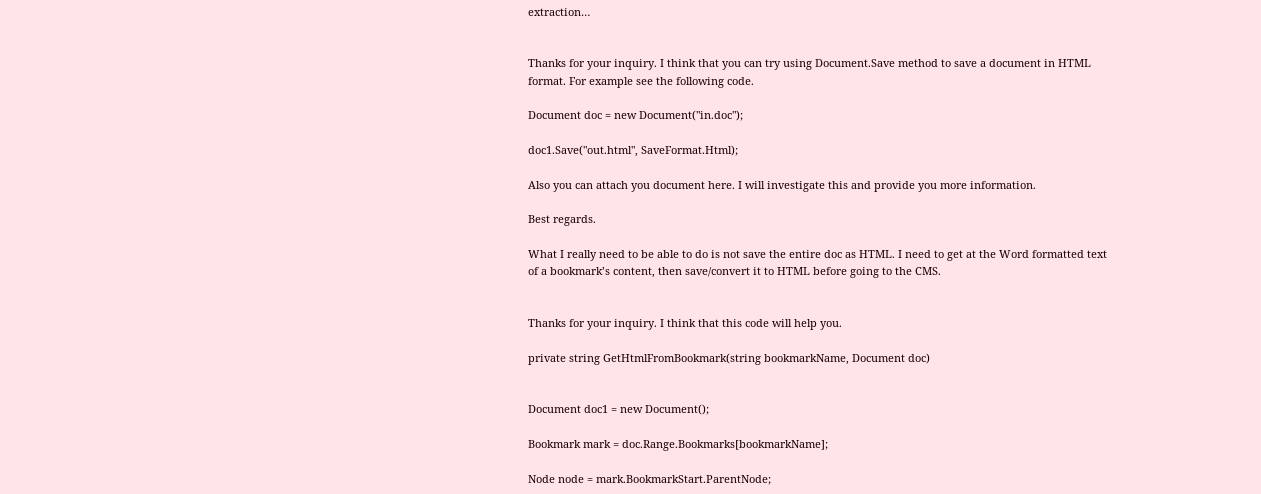extraction…


Thanks for your inquiry. I think that you can try using Document.Save method to save a document in HTML format. For example see the following code.

Document doc = new Document("in.doc");

doc1.Save("out.html", SaveFormat.Html);

Also you can attach you document here. I will investigate this and provide you more information.

Best regards.

What I really need to be able to do is not save the entire doc as HTML. I need to get at the Word formatted text of a bookmark’s content, then save/convert it to HTML before going to the CMS.


Thanks for your inquiry. I think that this code will help you.

private string GetHtmlFromBookmark(string bookmarkName, Document doc)


Document doc1 = new Document();

Bookmark mark = doc.Range.Bookmarks[bookmarkName];

Node node = mark.BookmarkStart.ParentNode;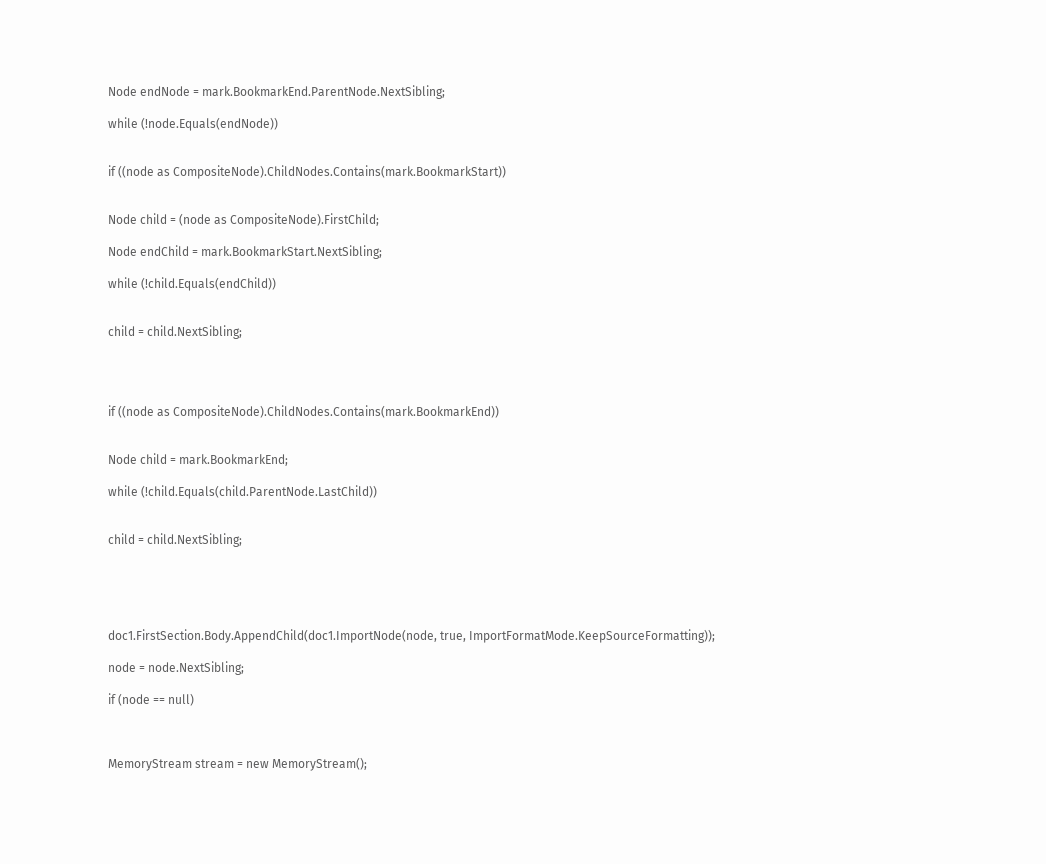Node endNode = mark.BookmarkEnd.ParentNode.NextSibling;

while (!node.Equals(endNode))


if ((node as CompositeNode).ChildNodes.Contains(mark.BookmarkStart))


Node child = (node as CompositeNode).FirstChild;

Node endChild = mark.BookmarkStart.NextSibling;

while (!child.Equals(endChild))


child = child.NextSibling;




if ((node as CompositeNode).ChildNodes.Contains(mark.BookmarkEnd))


Node child = mark.BookmarkEnd;

while (!child.Equals(child.ParentNode.LastChild))


child = child.NextSibling;





doc1.FirstSection.Body.AppendChild(doc1.ImportNode(node, true, ImportFormatMode.KeepSourceFormatting));

node = node.NextSibling;

if (node == null)



MemoryStream stream = new MemoryStream();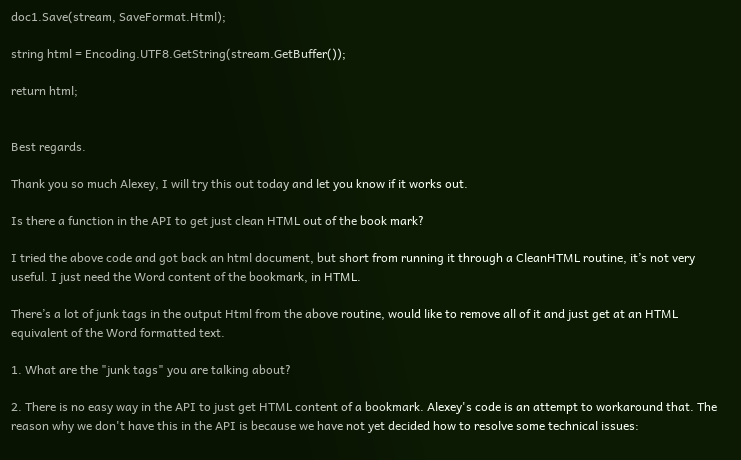doc1.Save(stream, SaveFormat.Html);

string html = Encoding.UTF8.GetString(stream.GetBuffer());

return html;


Best regards.

Thank you so much Alexey, I will try this out today and let you know if it works out.

Is there a function in the API to get just clean HTML out of the book mark?

I tried the above code and got back an html document, but short from running it through a CleanHTML routine, it’s not very useful. I just need the Word content of the bookmark, in HTML.

There’s a lot of junk tags in the output Html from the above routine, would like to remove all of it and just get at an HTML equivalent of the Word formatted text.

1. What are the "junk tags" you are talking about?

2. There is no easy way in the API to just get HTML content of a bookmark. Alexey's code is an attempt to workaround that. The reason why we don't have this in the API is because we have not yet decided how to resolve some technical issues: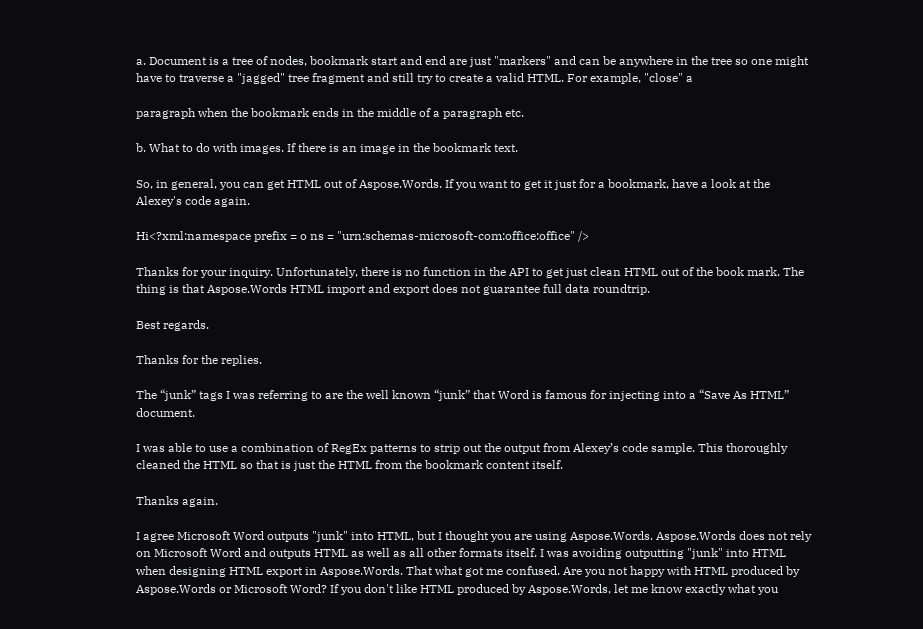a. Document is a tree of nodes, bookmark start and end are just "markers" and can be anywhere in the tree so one might have to traverse a "jagged" tree fragment and still try to create a valid HTML. For example, "close" a

paragraph when the bookmark ends in the middle of a paragraph etc.

b. What to do with images. If there is an image in the bookmark text.

So, in general, you can get HTML out of Aspose.Words. If you want to get it just for a bookmark, have a look at the Alexey's code again.

Hi<?xml:namespace prefix = o ns = "urn:schemas-microsoft-com:office:office" />

Thanks for your inquiry. Unfortunately, there is no function in the API to get just clean HTML out of the book mark. The thing is that Aspose.Words HTML import and export does not guarantee full data roundtrip.

Best regards.

Thanks for the replies.

The “junk” tags I was referring to are the well known “junk” that Word is famous for injecting into a “Save As HTML” document.

I was able to use a combination of RegEx patterns to strip out the output from Alexey’s code sample. This thoroughly cleaned the HTML so that is just the HTML from the bookmark content itself.

Thanks again.

I agree Microsoft Word outputs "junk" into HTML, but I thought you are using Aspose.Words. Aspose.Words does not rely on Microsoft Word and outputs HTML as well as all other formats itself. I was avoiding outputting "junk" into HTML when designing HTML export in Aspose.Words. That what got me confused. Are you not happy with HTML produced by Aspose.Words or Microsoft Word? If you don't like HTML produced by Aspose.Words, let me know exactly what you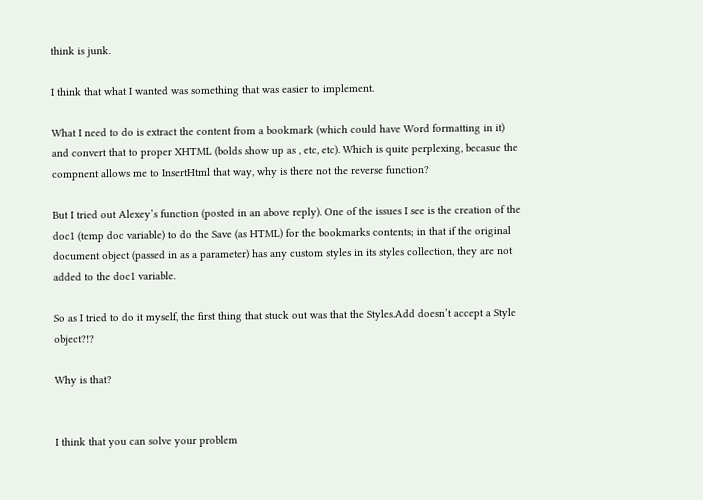think is junk.

I think that what I wanted was something that was easier to implement.

What I need to do is extract the content from a bookmark (which could have Word formatting in it) and convert that to proper XHTML (bolds show up as , etc, etc). Which is quite perplexing, becasue the compnent allows me to InsertHtml that way, why is there not the reverse function?

But I tried out Alexey’s function (posted in an above reply). One of the issues I see is the creation of the doc1 (temp doc variable) to do the Save (as HTML) for the bookmarks contents; in that if the original document object (passed in as a parameter) has any custom styles in its styles collection, they are not added to the doc1 variable.

So as I tried to do it myself, the first thing that stuck out was that the Styles.Add doesn’t accept a Style object?!?

Why is that?


I think that you can solve your problem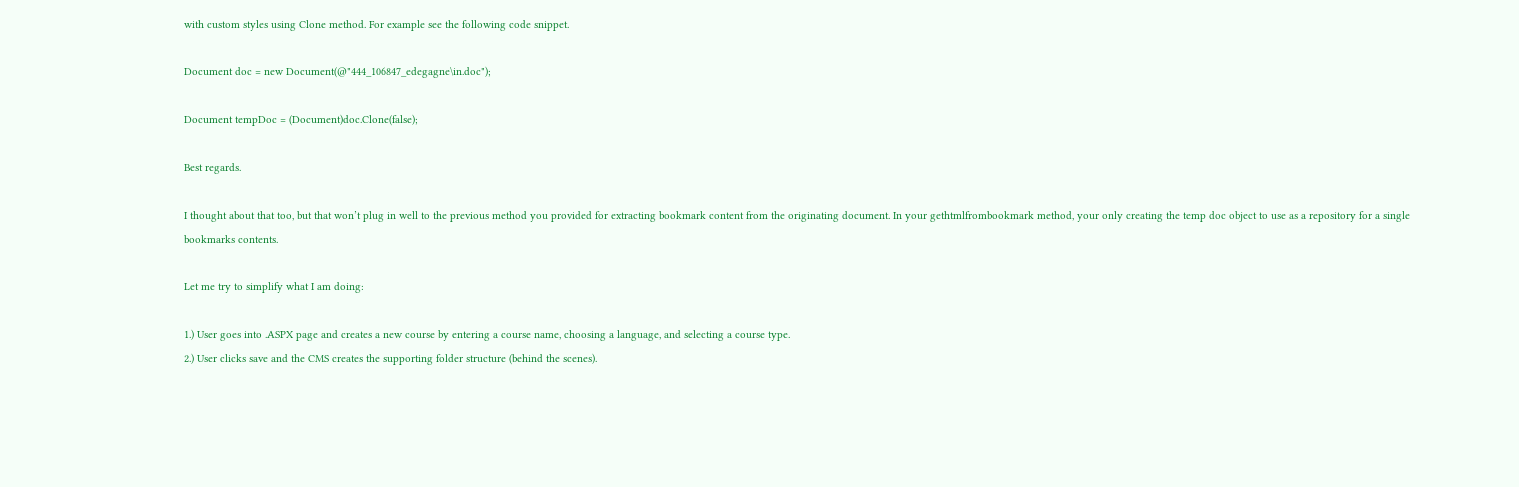with custom styles using Clone method. For example see the following code snippet.

Document doc = new Document(@"444_106847_edegagne\in.doc");

Document tempDoc = (Document)doc.Clone(false);

Best regards.

I thought about that too, but that won’t plug in well to the previous method you provided for extracting bookmark content from the originating document. In your gethtmlfrombookmark method, your only creating the temp doc object to use as a repository for a single bookmarks contents.

Let me try to simplify what I am doing:

1.) User goes into .ASPX page and creates a new course by entering a course name, choosing a language, and selecting a course type.
2.) User clicks save and the CMS creates the supporting folder structure (behind the scenes).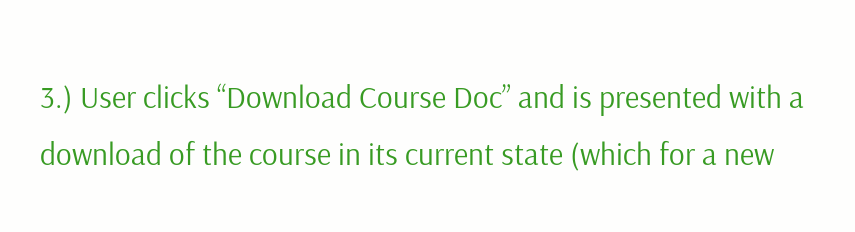3.) User clicks “Download Course Doc” and is presented with a download of the course in its current state (which for a new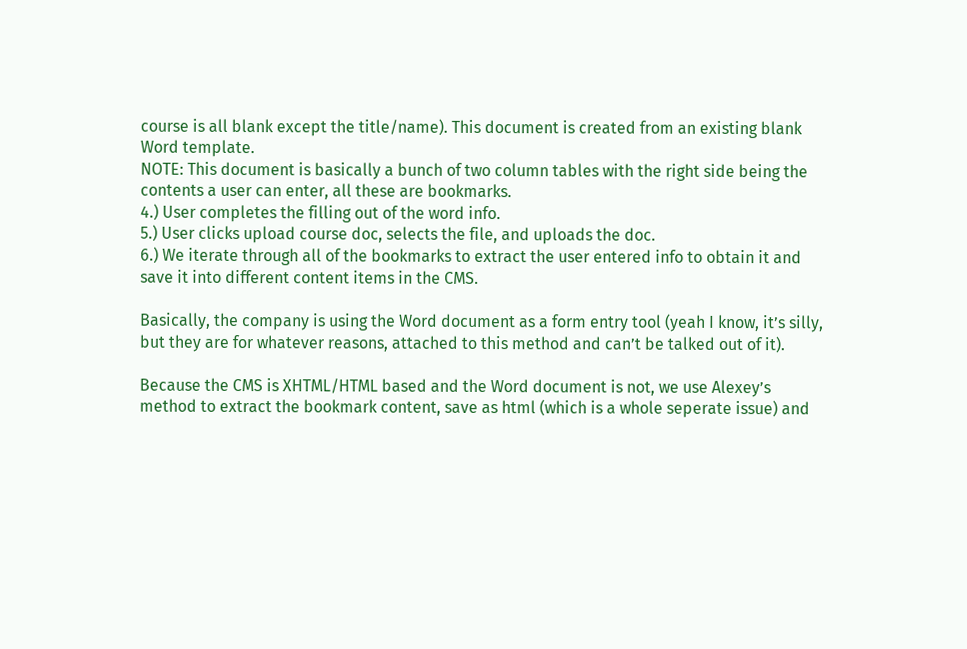course is all blank except the title/name). This document is created from an existing blank Word template.
NOTE: This document is basically a bunch of two column tables with the right side being the contents a user can enter, all these are bookmarks.
4.) User completes the filling out of the word info.
5.) User clicks upload course doc, selects the file, and uploads the doc.
6.) We iterate through all of the bookmarks to extract the user entered info to obtain it and save it into different content items in the CMS.

Basically, the company is using the Word document as a form entry tool (yeah I know, it’s silly, but they are for whatever reasons, attached to this method and can’t be talked out of it).

Because the CMS is XHTML/HTML based and the Word document is not, we use Alexey’s method to extract the bookmark content, save as html (which is a whole seperate issue) and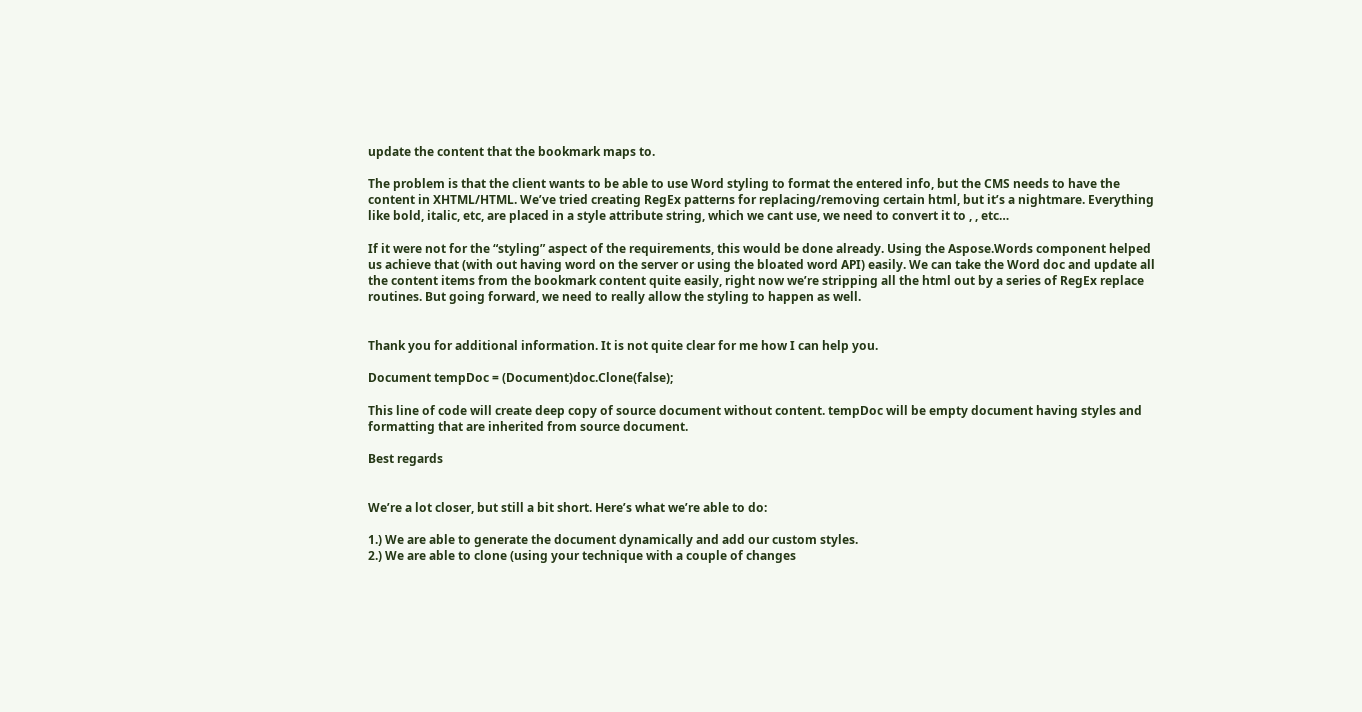update the content that the bookmark maps to.

The problem is that the client wants to be able to use Word styling to format the entered info, but the CMS needs to have the content in XHTML/HTML. We’ve tried creating RegEx patterns for replacing/removing certain html, but it’s a nightmare. Everything like bold, italic, etc, are placed in a style attribute string, which we cant use, we need to convert it to , , etc…

If it were not for the “styling” aspect of the requirements, this would be done already. Using the Aspose.Words component helped us achieve that (with out having word on the server or using the bloated word API) easily. We can take the Word doc and update all the content items from the bookmark content quite easily, right now we’re stripping all the html out by a series of RegEx replace routines. But going forward, we need to really allow the styling to happen as well.


Thank you for additional information. It is not quite clear for me how I can help you.

Document tempDoc = (Document)doc.Clone(false);

This line of code will create deep copy of source document without content. tempDoc will be empty document having styles and formatting that are inherited from source document.

Best regards


We’re a lot closer, but still a bit short. Here’s what we’re able to do:

1.) We are able to generate the document dynamically and add our custom styles.
2.) We are able to clone (using your technique with a couple of changes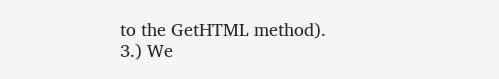to the GetHTML method).
3.) We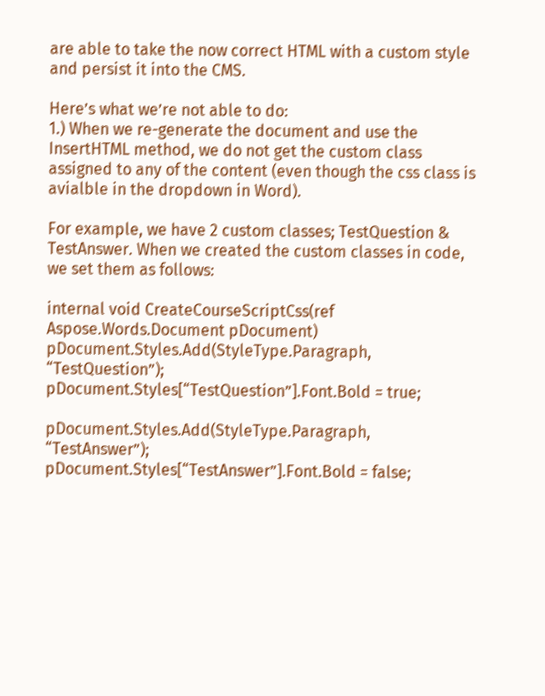are able to take the now correct HTML with a custom style and persist it into the CMS.

Here’s what we’re not able to do:
1.) When we re-generate the document and use the InsertHTML method, we do not get the custom class assigned to any of the content (even though the css class is avialble in the dropdown in Word).

For example, we have 2 custom classes; TestQuestion & TestAnswer. When we created the custom classes in code, we set them as follows:

internal void CreateCourseScriptCss(ref Aspose.Words.Document pDocument)
pDocument.Styles.Add(StyleType.Paragraph, “TestQuestion”);
pDocument.Styles[“TestQuestion”].Font.Bold = true;

pDocument.Styles.Add(StyleType.Paragraph, “TestAnswer”);
pDocument.Styles[“TestAnswer”].Font.Bold = false;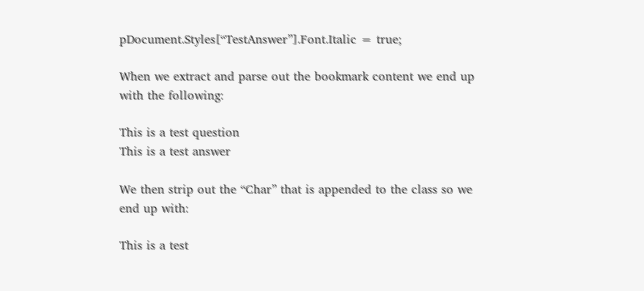pDocument.Styles[“TestAnswer”].Font.Italic = true;

When we extract and parse out the bookmark content we end up with the following:

This is a test question
This is a test answer

We then strip out the “Char” that is appended to the class so we end up with:

This is a test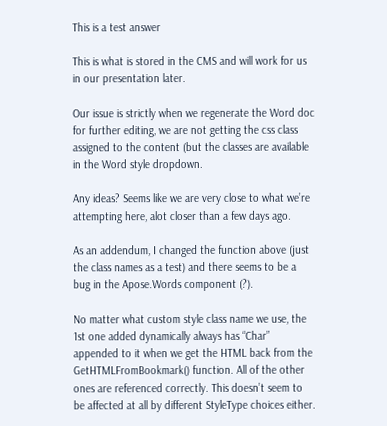This is a test answer

This is what is stored in the CMS and will work for us in our presentation later.

Our issue is strictly when we regenerate the Word doc for further editing, we are not getting the css class assigned to the content (but the classes are available in the Word style dropdown.

Any ideas? Seems like we are very close to what we’re attempting here, alot closer than a few days ago.

As an addendum, I changed the function above (just the class names as a test) and there seems to be a bug in the Apose.Words component (?).

No matter what custom style class name we use, the 1st one added dynamically always has “Char” appended to it when we get the HTML back from the GetHTMLFromBookmark() function. All of the other ones are referenced correctly. This doesn’t seem to be affected at all by different StyleType choices either.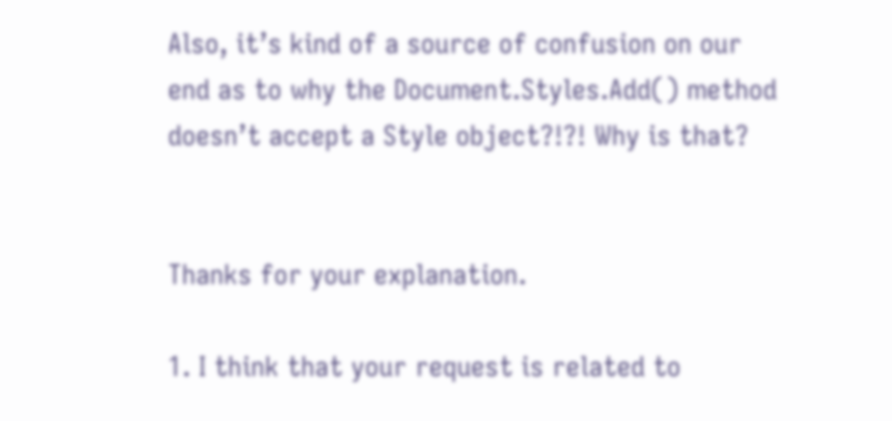Also, it’s kind of a source of confusion on our end as to why the Document.Styles.Add() method doesn’t accept a Style object?!?! Why is that?


Thanks for your explanation.

1. I think that your request is related to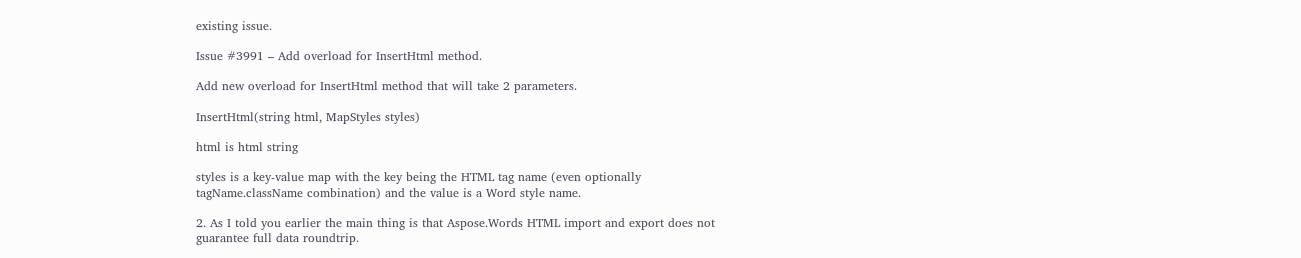existing issue.

Issue #3991 – Add overload for InsertHtml method.

Add new overload for InsertHtml method that will take 2 parameters.

InsertHtml(string html, MapStyles styles)

html is html string

styles is a key-value map with the key being the HTML tag name (even optionally tagName.className combination) and the value is a Word style name.

2. As I told you earlier the main thing is that Aspose.Words HTML import and export does not guarantee full data roundtrip.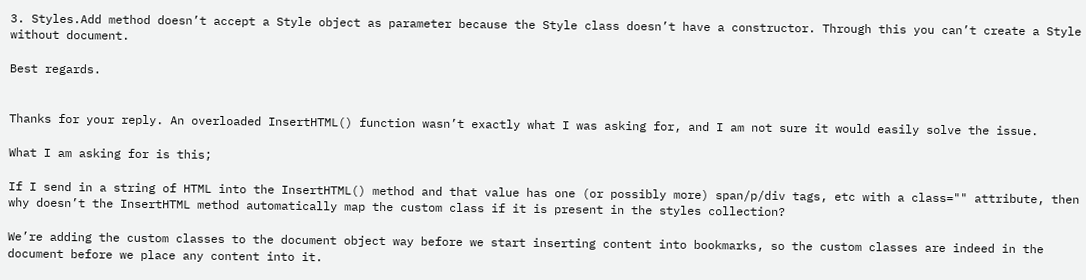3. Styles.Add method doesn’t accept a Style object as parameter because the Style class doesn’t have a constructor. Through this you can’t create a Style without document.

Best regards.


Thanks for your reply. An overloaded InsertHTML() function wasn’t exactly what I was asking for, and I am not sure it would easily solve the issue.

What I am asking for is this;

If I send in a string of HTML into the InsertHTML() method and that value has one (or possibly more) span/p/div tags, etc with a class="" attribute, then why doesn’t the InsertHTML method automatically map the custom class if it is present in the styles collection?

We’re adding the custom classes to the document object way before we start inserting content into bookmarks, so the custom classes are indeed in the document before we place any content into it.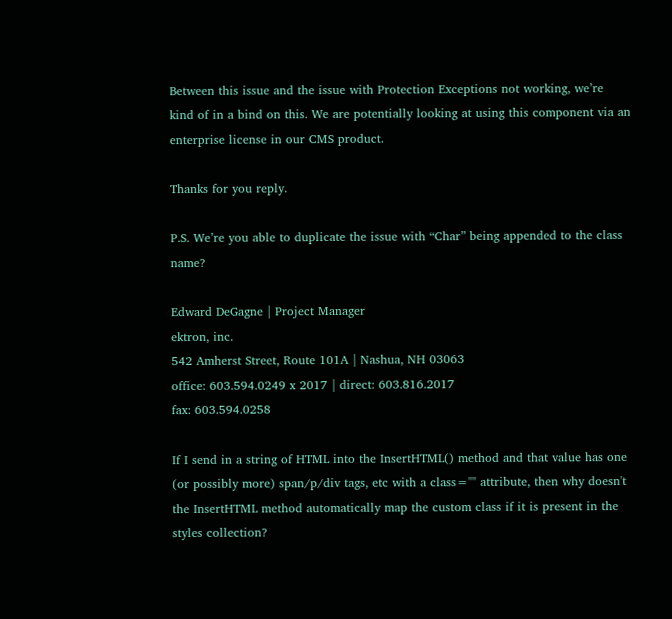Between this issue and the issue with Protection Exceptions not working, we’re kind of in a bind on this. We are potentially looking at using this component via an enterprise license in our CMS product.

Thanks for you reply.

P.S. We’re you able to duplicate the issue with “Char” being appended to the class name?

Edward DeGagne | Project Manager
ektron, inc.
542 Amherst Street, Route 101A | Nashua, NH 03063
office: 603.594.0249 x 2017 | direct: 603.816.2017
fax: 603.594.0258

If I send in a string of HTML into the InsertHTML() method and that value has one (or possibly more) span/p/div tags, etc with a class="" attribute, then why doesn't the InsertHTML method automatically map the custom class if it is present in the styles collection?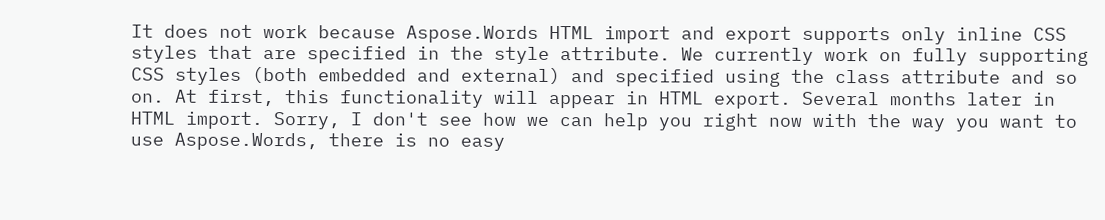It does not work because Aspose.Words HTML import and export supports only inline CSS styles that are specified in the style attribute. We currently work on fully supporting CSS styles (both embedded and external) and specified using the class attribute and so on. At first, this functionality will appear in HTML export. Several months later in HTML import. Sorry, I don't see how we can help you right now with the way you want to use Aspose.Words, there is no easy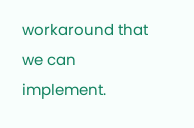workaround that we can implement.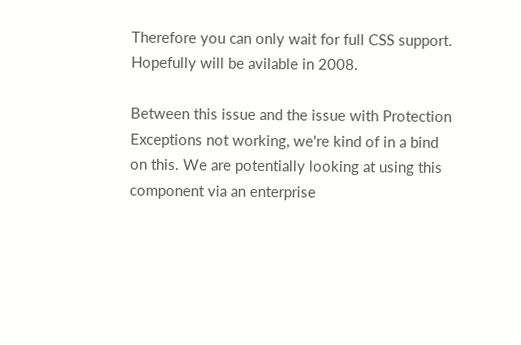Therefore you can only wait for full CSS support. Hopefully will be avilable in 2008.

Between this issue and the issue with Protection Exceptions not working, we're kind of in a bind on this. We are potentially looking at using this component via an enterprise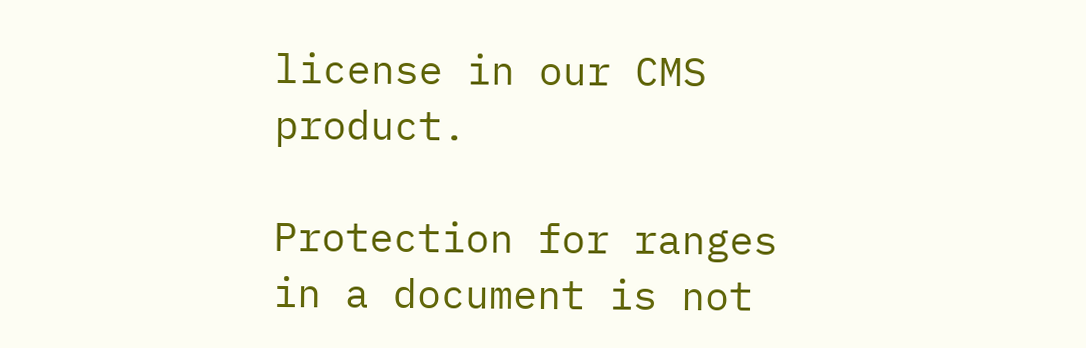license in our CMS product.

Protection for ranges in a document is not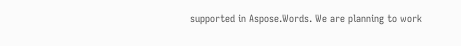supported in Aspose.Words. We are planning to work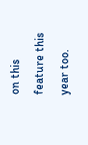on this feature this year too.